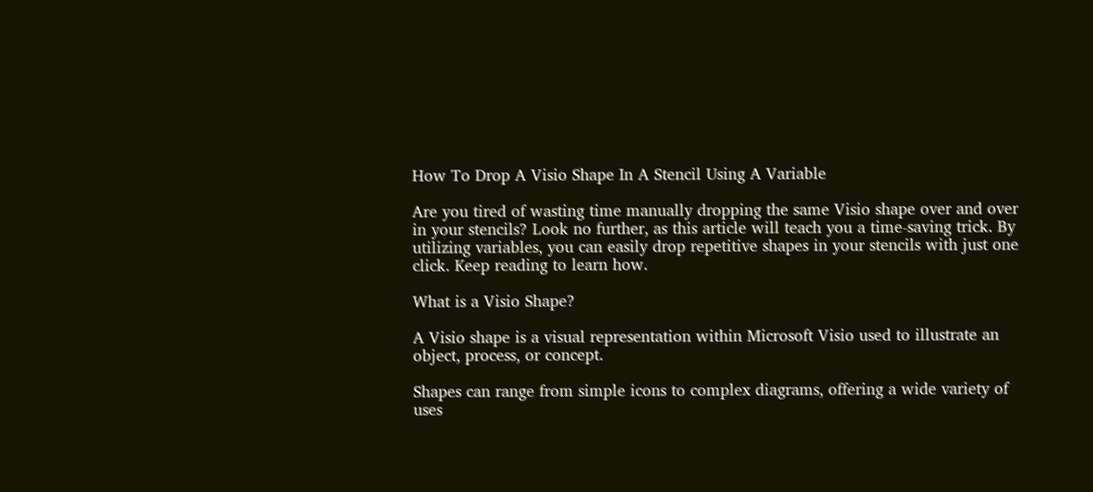How To Drop A Visio Shape In A Stencil Using A Variable

Are you tired of wasting time manually dropping the same Visio shape over and over in your stencils? Look no further, as this article will teach you a time-saving trick. By utilizing variables, you can easily drop repetitive shapes in your stencils with just one click. Keep reading to learn how.

What is a Visio Shape?

A Visio shape is a visual representation within Microsoft Visio used to illustrate an object, process, or concept.

Shapes can range from simple icons to complex diagrams, offering a wide variety of uses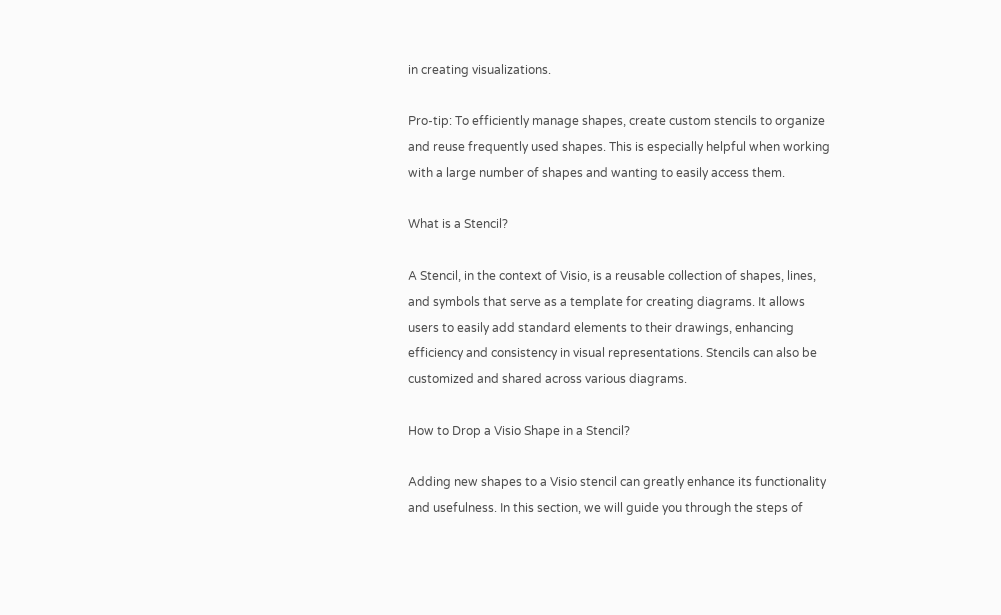in creating visualizations.

Pro-tip: To efficiently manage shapes, create custom stencils to organize and reuse frequently used shapes. This is especially helpful when working with a large number of shapes and wanting to easily access them.

What is a Stencil?

A Stencil, in the context of Visio, is a reusable collection of shapes, lines, and symbols that serve as a template for creating diagrams. It allows users to easily add standard elements to their drawings, enhancing efficiency and consistency in visual representations. Stencils can also be customized and shared across various diagrams.

How to Drop a Visio Shape in a Stencil?

Adding new shapes to a Visio stencil can greatly enhance its functionality and usefulness. In this section, we will guide you through the steps of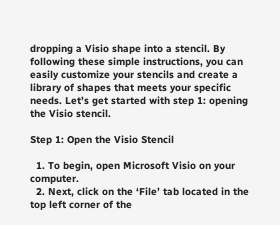dropping a Visio shape into a stencil. By following these simple instructions, you can easily customize your stencils and create a library of shapes that meets your specific needs. Let’s get started with step 1: opening the Visio stencil.

Step 1: Open the Visio Stencil

  1. To begin, open Microsoft Visio on your computer.
  2. Next, click on the ‘File’ tab located in the top left corner of the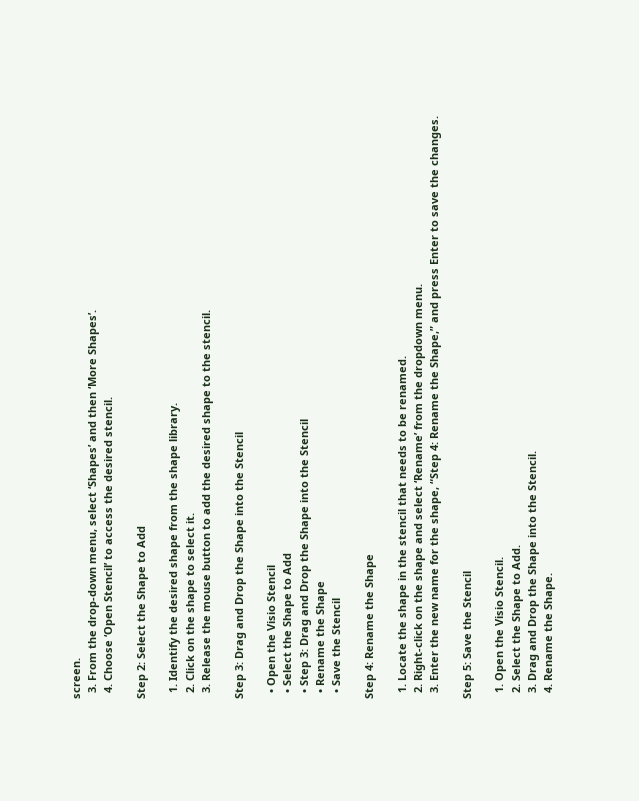screen.
  3. From the drop-down menu, select ‘Shapes’ and then ‘More Shapes’.
  4. Choose ‘Open Stencil’ to access the desired stencil.

Step 2: Select the Shape to Add

  1. Identify the desired shape from the shape library.
  2. Click on the shape to select it.
  3. Release the mouse button to add the desired shape to the stencil.

Step 3: Drag and Drop the Shape into the Stencil

  • Open the Visio Stencil
  • Select the Shape to Add
  • Step 3: Drag and Drop the Shape into the Stencil
  • Rename the Shape
  • Save the Stencil

Step 4: Rename the Shape

  1. Locate the shape in the stencil that needs to be renamed.
  2. Right-click on the shape and select ‘Rename’ from the dropdown menu.
  3. Enter the new name for the shape, “Step 4: Rename the Shape,” and press Enter to save the changes.

Step 5: Save the Stencil

  1. Open the Visio Stencil.
  2. Select the Shape to Add.
  3. Drag and Drop the Shape into the Stencil.
  4. Rename the Shape.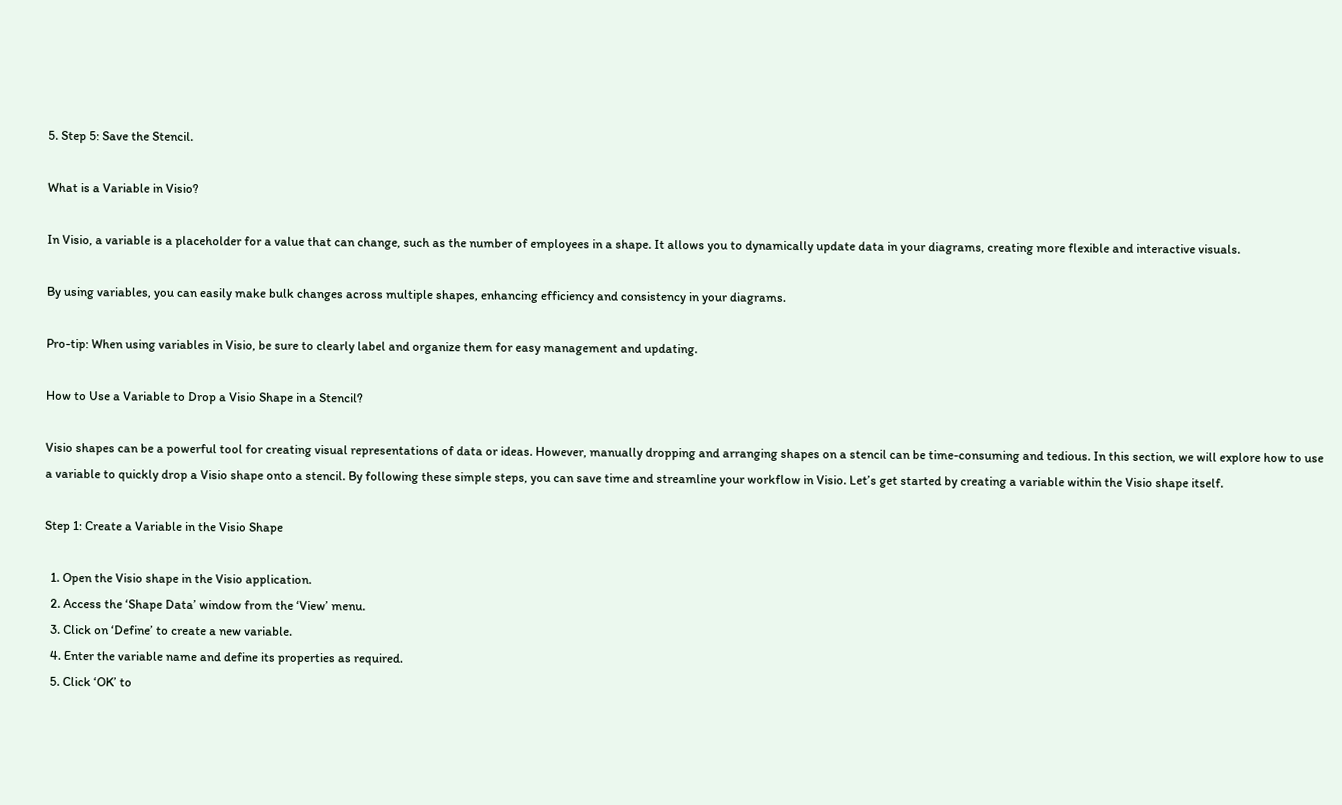5. Step 5: Save the Stencil.

What is a Variable in Visio?

In Visio, a variable is a placeholder for a value that can change, such as the number of employees in a shape. It allows you to dynamically update data in your diagrams, creating more flexible and interactive visuals.

By using variables, you can easily make bulk changes across multiple shapes, enhancing efficiency and consistency in your diagrams.

Pro-tip: When using variables in Visio, be sure to clearly label and organize them for easy management and updating.

How to Use a Variable to Drop a Visio Shape in a Stencil?

Visio shapes can be a powerful tool for creating visual representations of data or ideas. However, manually dropping and arranging shapes on a stencil can be time-consuming and tedious. In this section, we will explore how to use a variable to quickly drop a Visio shape onto a stencil. By following these simple steps, you can save time and streamline your workflow in Visio. Let’s get started by creating a variable within the Visio shape itself.

Step 1: Create a Variable in the Visio Shape

  1. Open the Visio shape in the Visio application.
  2. Access the ‘Shape Data’ window from the ‘View’ menu.
  3. Click on ‘Define’ to create a new variable.
  4. Enter the variable name and define its properties as required.
  5. Click ‘OK’ to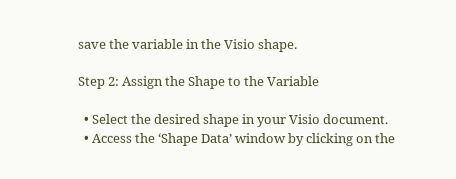save the variable in the Visio shape.

Step 2: Assign the Shape to the Variable

  • Select the desired shape in your Visio document.
  • Access the ‘Shape Data’ window by clicking on the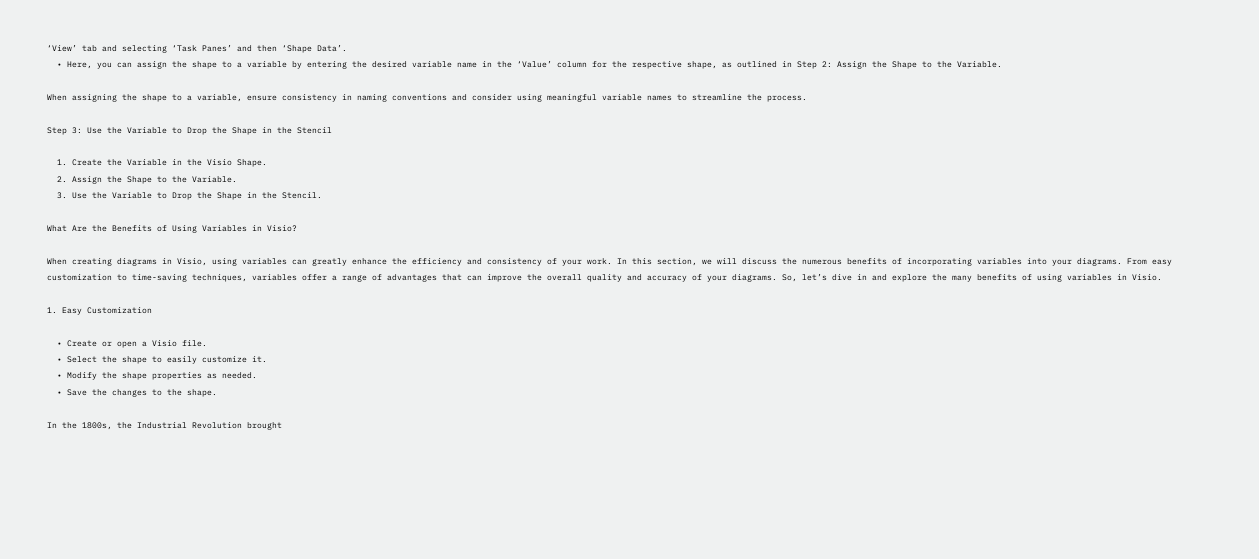‘View’ tab and selecting ‘Task Panes’ and then ‘Shape Data’.
  • Here, you can assign the shape to a variable by entering the desired variable name in the ‘Value’ column for the respective shape, as outlined in Step 2: Assign the Shape to the Variable.

When assigning the shape to a variable, ensure consistency in naming conventions and consider using meaningful variable names to streamline the process.

Step 3: Use the Variable to Drop the Shape in the Stencil

  1. Create the Variable in the Visio Shape.
  2. Assign the Shape to the Variable.
  3. Use the Variable to Drop the Shape in the Stencil.

What Are the Benefits of Using Variables in Visio?

When creating diagrams in Visio, using variables can greatly enhance the efficiency and consistency of your work. In this section, we will discuss the numerous benefits of incorporating variables into your diagrams. From easy customization to time-saving techniques, variables offer a range of advantages that can improve the overall quality and accuracy of your diagrams. So, let’s dive in and explore the many benefits of using variables in Visio.

1. Easy Customization

  • Create or open a Visio file.
  • Select the shape to easily customize it.
  • Modify the shape properties as needed.
  • Save the changes to the shape.

In the 1800s, the Industrial Revolution brought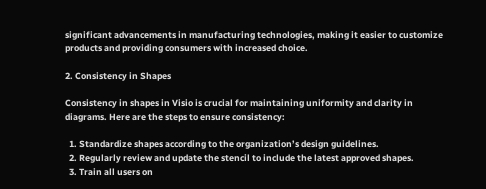significant advancements in manufacturing technologies, making it easier to customize products and providing consumers with increased choice.

2. Consistency in Shapes

Consistency in shapes in Visio is crucial for maintaining uniformity and clarity in diagrams. Here are the steps to ensure consistency:

  1. Standardize shapes according to the organization’s design guidelines.
  2. Regularly review and update the stencil to include the latest approved shapes.
  3. Train all users on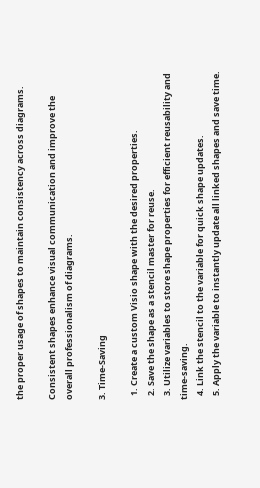the proper usage of shapes to maintain consistency across diagrams.

Consistent shapes enhance visual communication and improve the overall professionalism of diagrams.

3. Time-Saving

  1. Create a custom Visio shape with the desired properties.
  2. Save the shape as a stencil master for reuse.
  3. Utilize variables to store shape properties for efficient reusability and time-saving.
  4. Link the stencil to the variable for quick shape updates.
  5. Apply the variable to instantly update all linked shapes and save time.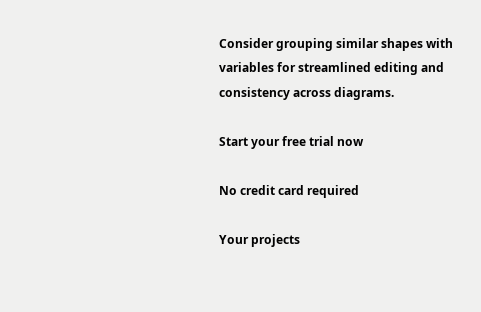Consider grouping similar shapes with variables for streamlined editing and consistency across diagrams.

Start your free trial now

No credit card required

Your projects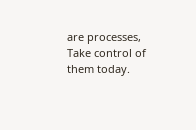are processes, Take control of them today.